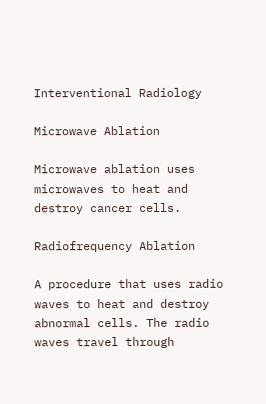Interventional Radiology

Microwave Ablation

Microwave ablation uses microwaves to heat and destroy cancer cells.

Radiofrequency Ablation

A procedure that uses radio waves to heat and destroy abnormal cells. The radio waves travel through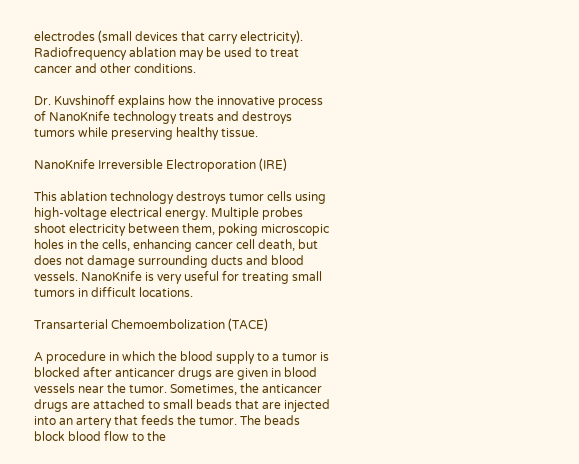electrodes (small devices that carry electricity). Radiofrequency ablation may be used to treat cancer and other conditions.

Dr. Kuvshinoff explains how the innovative process of NanoKnife technology treats and destroys tumors while preserving healthy tissue.

NanoKnife Irreversible Electroporation (IRE)

This ablation technology destroys tumor cells using high-voltage electrical energy. Multiple probes shoot electricity between them, poking microscopic holes in the cells, enhancing cancer cell death, but does not damage surrounding ducts and blood vessels. NanoKnife is very useful for treating small tumors in difficult locations.

Transarterial Chemoembolization (TACE)

A procedure in which the blood supply to a tumor is blocked after anticancer drugs are given in blood vessels near the tumor. Sometimes, the anticancer drugs are attached to small beads that are injected into an artery that feeds the tumor. The beads block blood flow to the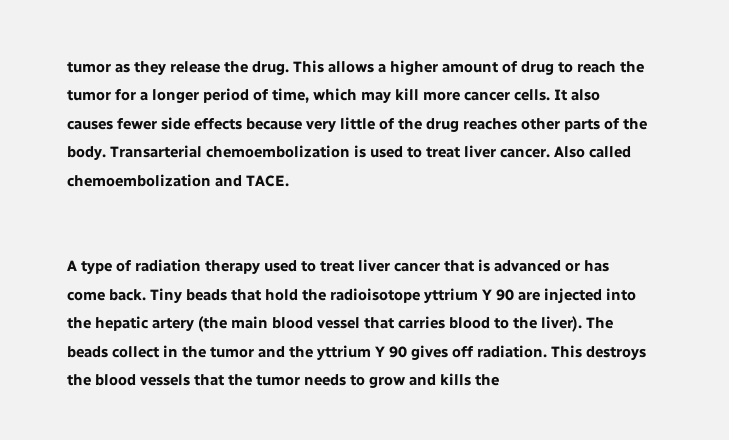tumor as they release the drug. This allows a higher amount of drug to reach the tumor for a longer period of time, which may kill more cancer cells. It also causes fewer side effects because very little of the drug reaches other parts of the body. Transarterial chemoembolization is used to treat liver cancer. Also called chemoembolization and TACE.


A type of radiation therapy used to treat liver cancer that is advanced or has come back. Tiny beads that hold the radioisotope yttrium Y 90 are injected into the hepatic artery (the main blood vessel that carries blood to the liver). The beads collect in the tumor and the yttrium Y 90 gives off radiation. This destroys the blood vessels that the tumor needs to grow and kills the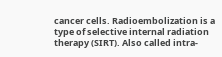cancer cells. Radioembolization is a type of selective internal radiation therapy (SIRT). Also called intra-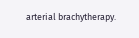arterial brachytherapy.